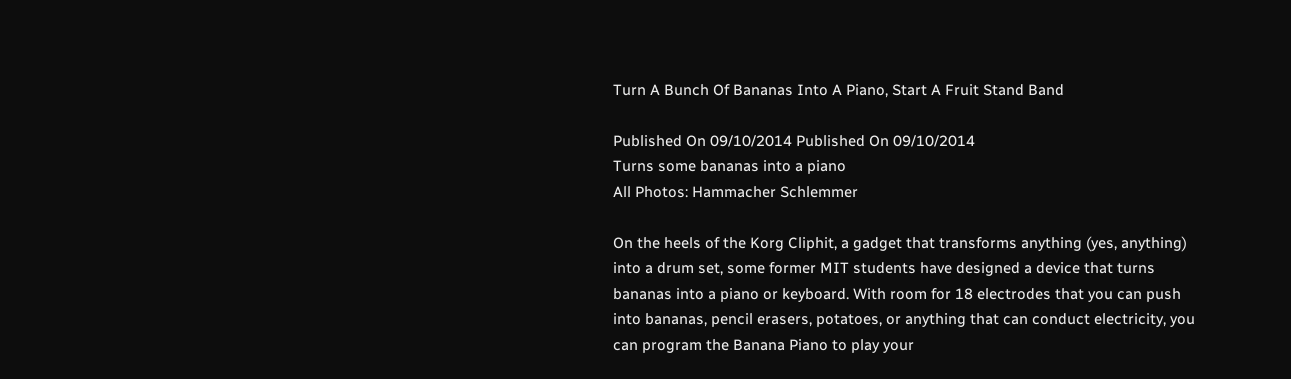Turn A Bunch Of Bananas Into A Piano, Start A Fruit Stand Band

Published On 09/10/2014 Published On 09/10/2014
Turns some bananas into a piano
All Photos: Hammacher Schlemmer

On the heels of the Korg Cliphit, a gadget that transforms anything (yes, anything) into a drum set, some former MIT students have designed a device that turns bananas into a piano or keyboard. With room for 18 electrodes that you can push into bananas, pencil erasers, potatoes, or anything that can conduct electricity, you can program the Banana Piano to play your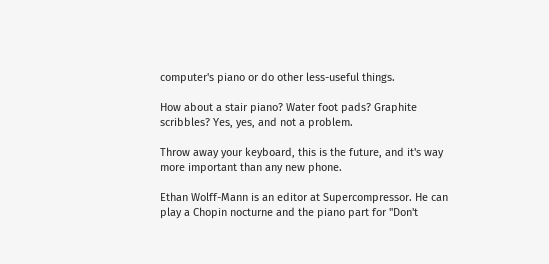computer's piano or do other less-useful things.

How about a stair piano? Water foot pads? Graphite scribbles? Yes, yes, and not a problem.

Throw away your keyboard, this is the future, and it's way more important than any new phone.

Ethan Wolff-Mann is an editor at Supercompressor. He can play a Chopin nocturne and the piano part for "Don't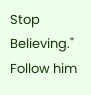Stop Believing." Follow him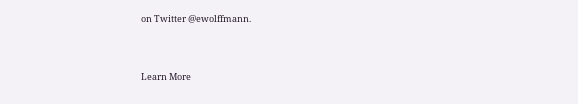on Twitter @ewolffmann.



Learn More